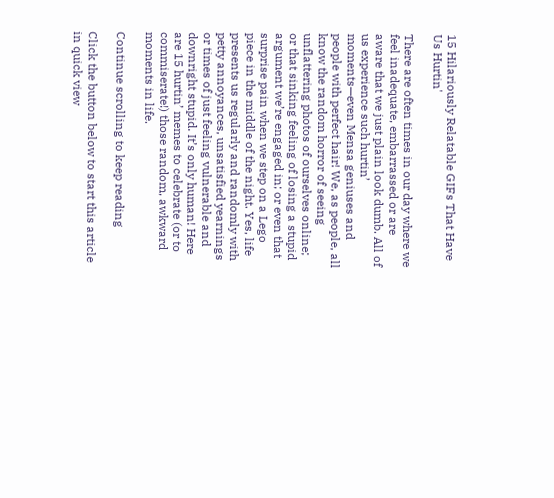15 Hilariously Relatable GIFs That Have Us Hurtin'

There are often times in our day where we feel inadequate, embarrassed or are aware that we just plain look dumb. All of us experience such hurtin’ moments—even Mensa geniuses and people with perfect hair! We, as people, all know the random horror of seeing unflattering photos of ourselves online; or that sinking feeling of losing a stupid argument we’re engaged in; or even that surprise pain when we step on a Lego piece in the middle of the night. Yes, life presents us regularly and randomly with petty annoyances, unsatisfied yearnings or times of just feeling vulnerable and downright stupid. It’s only human! Here are 15 hurtin’ memes to celebrate (or to commiserate!) those random, awkward moments in life.

Continue scrolling to keep reading

Click the button below to start this article in quick view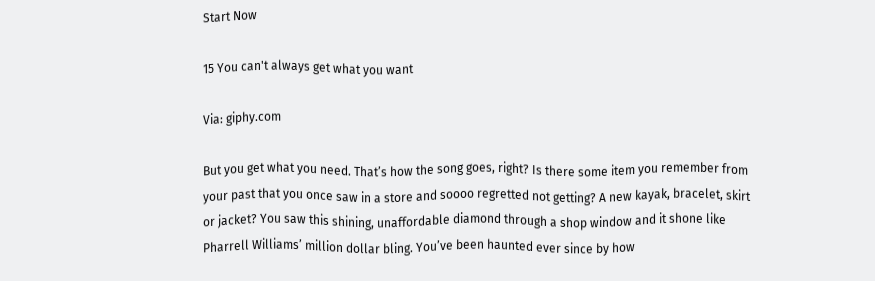Start Now

15 You can't always get what you want

Via: giphy.com

But you get what you need. That’s how the song goes, right? Is there some item you remember from your past that you once saw in a store and soooo regretted not getting? A new kayak, bracelet, skirt or jacket? You saw this shining, unaffordable diamond through a shop window and it shone like Pharrell Williams’ million dollar bling. You’ve been haunted ever since by how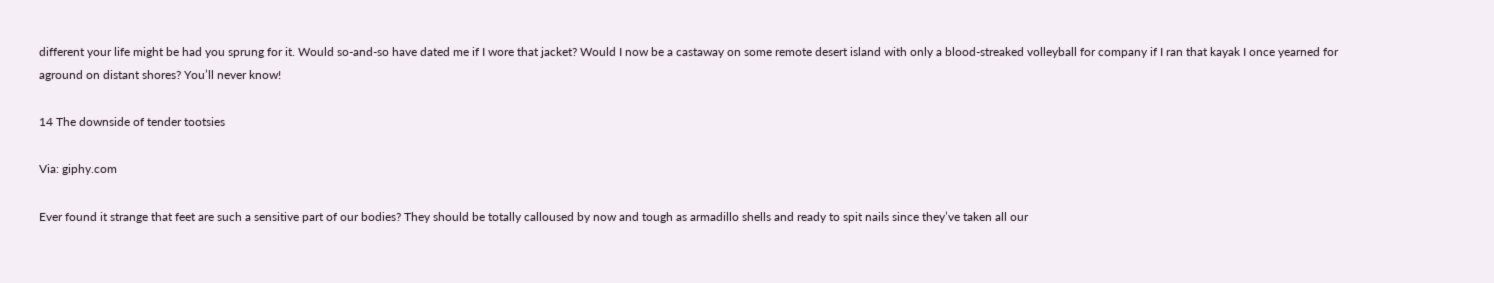different your life might be had you sprung for it. Would so-and-so have dated me if I wore that jacket? Would I now be a castaway on some remote desert island with only a blood-streaked volleyball for company if I ran that kayak I once yearned for aground on distant shores? You’ll never know!

14 The downside of tender tootsies

Via: giphy.com

Ever found it strange that feet are such a sensitive part of our bodies? They should be totally calloused by now and tough as armadillo shells and ready to spit nails since they’ve taken all our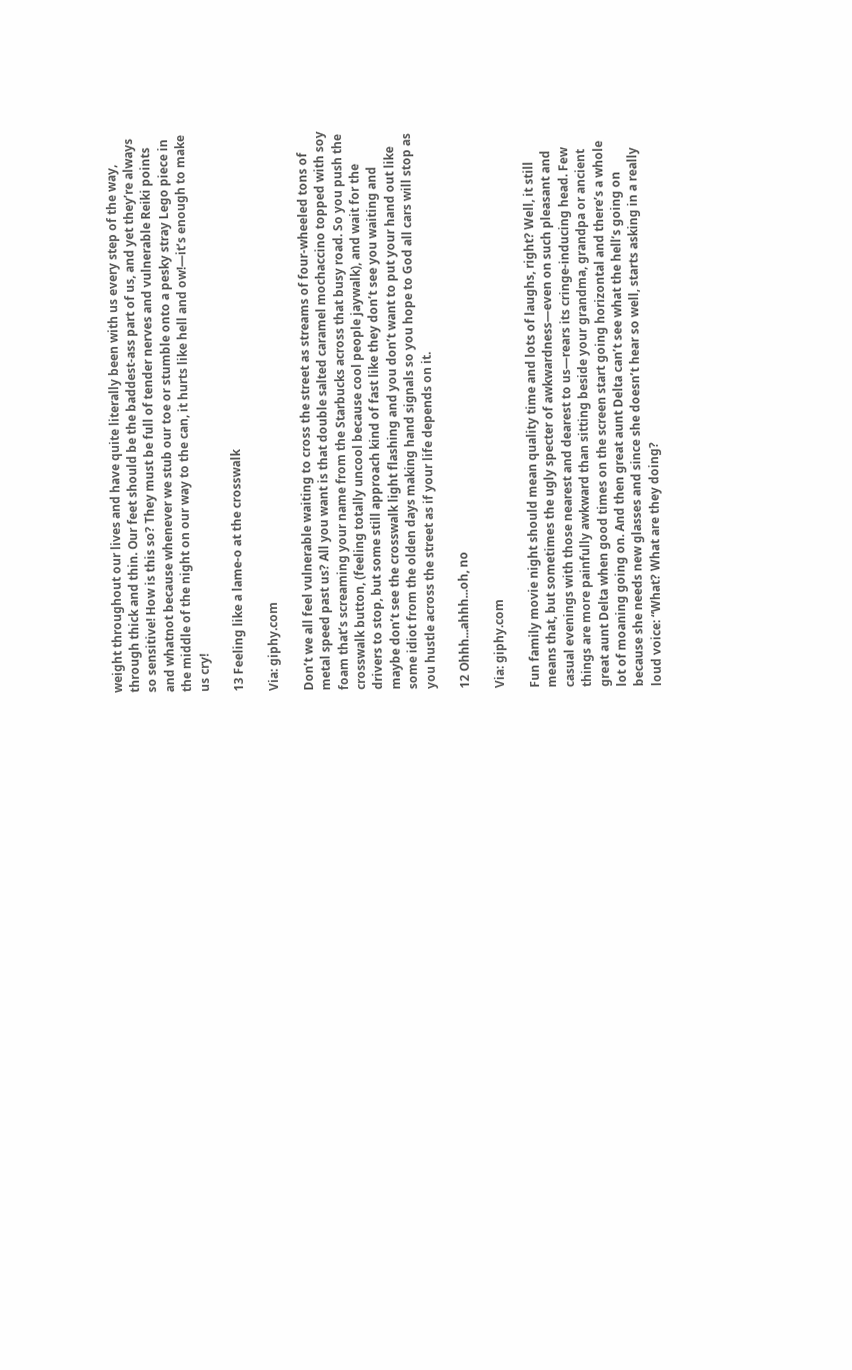weight throughout our lives and have quite literally been with us every step of the way, through thick and thin. Our feet should be the baddest-ass part of us, and yet they’re always so sensitive! How is this so? They must be full of tender nerves and vulnerable Reiki points and whatnot because whenever we stub our toe or stumble onto a pesky stray Lego piece in the middle of the night on our way to the can, it hurts like hell and ow!—it’s enough to make us cry!

13 Feeling like a lame-o at the crosswalk

Via: giphy.com

Don’t we all feel vulnerable waiting to cross the street as streams of four-wheeled tons of metal speed past us? All you want is that double salted caramel mochaccino topped with soy foam that’s screaming your name from the Starbucks across that busy road. So you push the crosswalk button, (feeling totally uncool because cool people jaywalk), and wait for the drivers to stop, but some still approach kind of fast like they don’t see you waiting and maybe don’t see the crosswalk light flashing and you don’t want to put your hand out like some idiot from the olden days making hand signals so you hope to God all cars will stop as you hustle across the street as if your life depends on it.

12 Ohhh...ahhh...oh, no

Via: giphy.com

Fun family movie night should mean quality time and lots of laughs, right? Well, it still means that, but sometimes the ugly specter of awkwardness—even on such pleasant and casual evenings with those nearest and dearest to us—rears its cringe-inducing head. Few things are more painfully awkward than sitting beside your grandma, grandpa or ancient great aunt Delta when good times on the screen start going horizontal and there’s a whole lot of moaning going on. And then great aunt Delta can’t see what the hell’s going on because she needs new glasses and since she doesn’t hear so well, starts asking in a really loud voice: “What? What are they doing?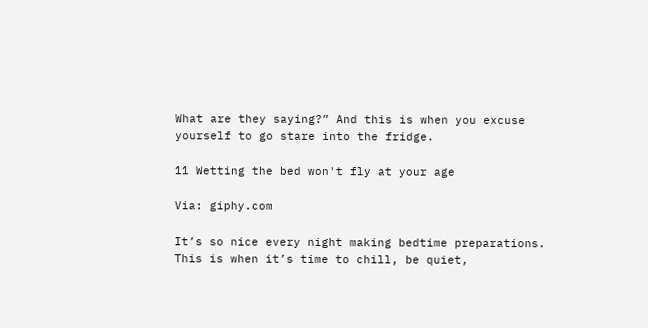What are they saying?” And this is when you excuse yourself to go stare into the fridge.

11 Wetting the bed won't fly at your age

Via: giphy.com

It’s so nice every night making bedtime preparations. This is when it’s time to chill, be quiet,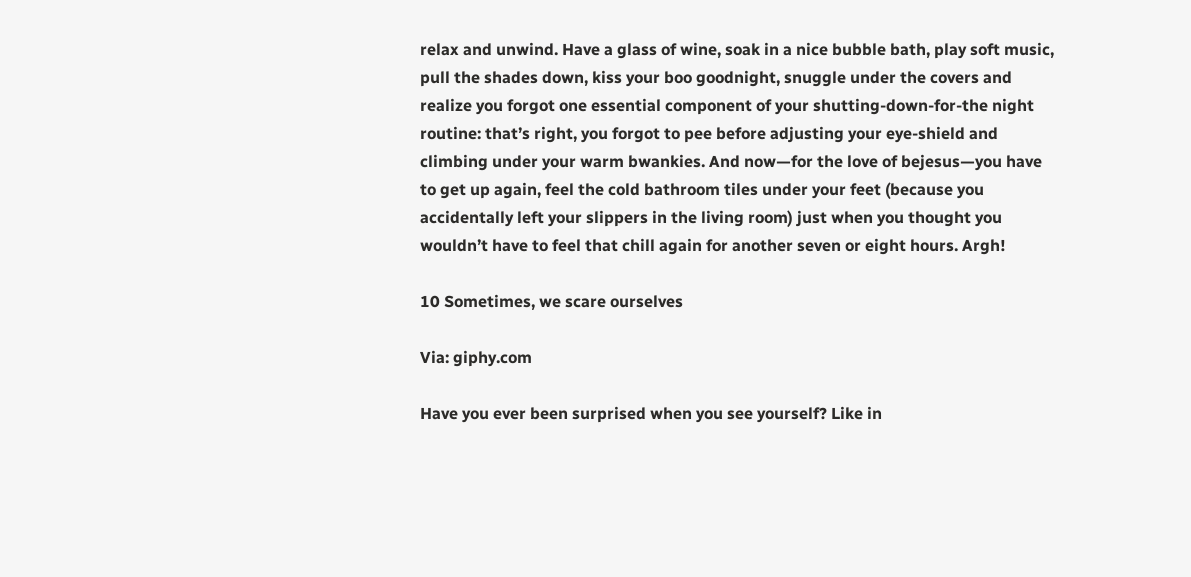relax and unwind. Have a glass of wine, soak in a nice bubble bath, play soft music, pull the shades down, kiss your boo goodnight, snuggle under the covers and realize you forgot one essential component of your shutting-down-for-the night routine: that’s right, you forgot to pee before adjusting your eye-shield and climbing under your warm bwankies. And now—for the love of bejesus—you have to get up again, feel the cold bathroom tiles under your feet (because you accidentally left your slippers in the living room) just when you thought you wouldn’t have to feel that chill again for another seven or eight hours. Argh!

10 Sometimes, we scare ourselves

Via: giphy.com

Have you ever been surprised when you see yourself? Like in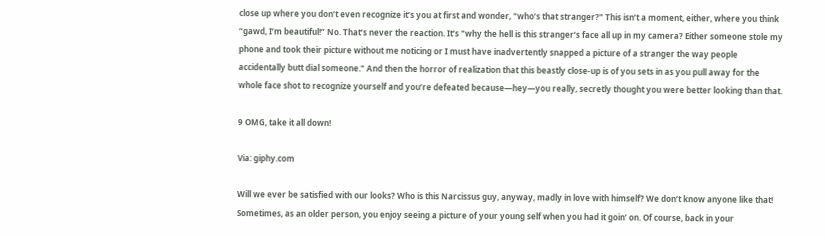close up where you don’t even recognize it’s you at first and wonder, "who’s that stranger?" This isn’t a moment, either, where you think “gawd, I’m beautiful!” No. That’s never the reaction. It’s "why the hell is this stranger’s face all up in my camera? Either someone stole my phone and took their picture without me noticing or I must have inadvertently snapped a picture of a stranger the way people accidentally butt dial someone." And then the horror of realization that this beastly close-up is of you sets in as you pull away for the whole face shot to recognize yourself and you’re defeated because—hey—you really, secretly thought you were better looking than that.

9 OMG, take it all down!

Via: giphy.com

Will we ever be satisfied with our looks? Who is this Narcissus guy, anyway, madly in love with himself? We don’t know anyone like that! Sometimes, as an older person, you enjoy seeing a picture of your young self when you had it goin’ on. Of course, back in your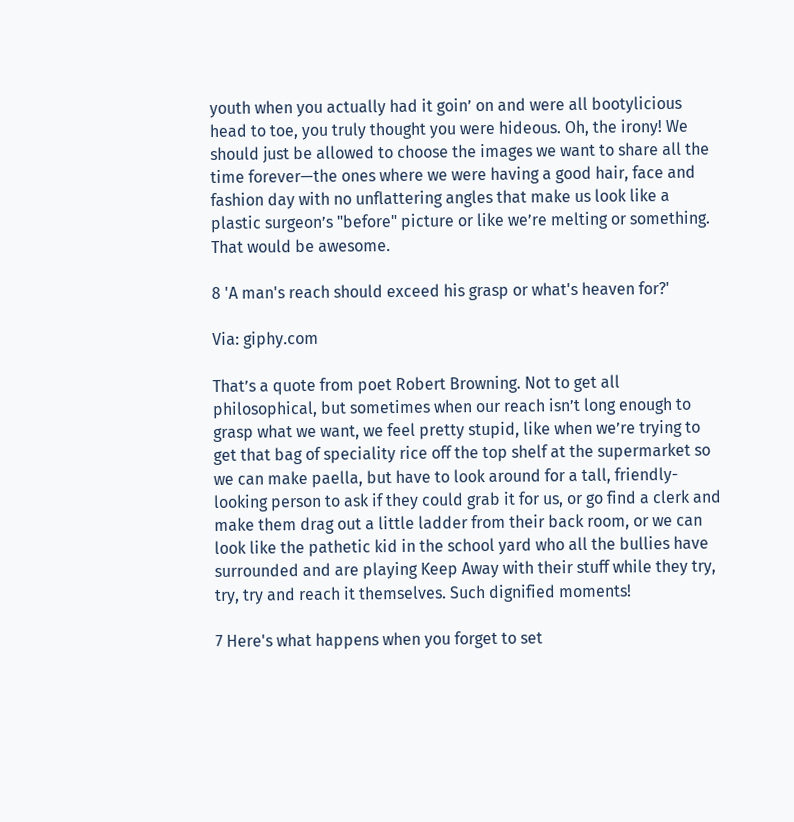youth when you actually had it goin’ on and were all bootylicious head to toe, you truly thought you were hideous. Oh, the irony! We should just be allowed to choose the images we want to share all the time forever—the ones where we were having a good hair, face and fashion day with no unflattering angles that make us look like a plastic surgeon’s "before" picture or like we’re melting or something. That would be awesome.

8 'A man's reach should exceed his grasp or what's heaven for?'

Via: giphy.com

That’s a quote from poet Robert Browning. Not to get all philosophical, but sometimes when our reach isn’t long enough to grasp what we want, we feel pretty stupid, like when we’re trying to get that bag of speciality rice off the top shelf at the supermarket so we can make paella, but have to look around for a tall, friendly-looking person to ask if they could grab it for us, or go find a clerk and make them drag out a little ladder from their back room, or we can look like the pathetic kid in the school yard who all the bullies have surrounded and are playing Keep Away with their stuff while they try, try, try and reach it themselves. Such dignified moments!

7 Here's what happens when you forget to set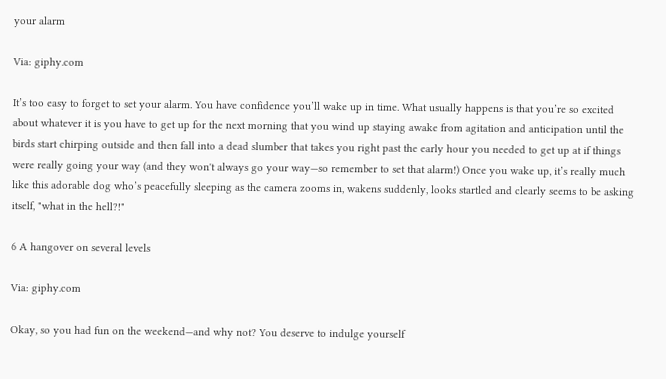your alarm

Via: giphy.com

It’s too easy to forget to set your alarm. You have confidence you’ll wake up in time. What usually happens is that you’re so excited about whatever it is you have to get up for the next morning that you wind up staying awake from agitation and anticipation until the birds start chirping outside and then fall into a dead slumber that takes you right past the early hour you needed to get up at if things were really going your way (and they won't always go your way—so remember to set that alarm!) Once you wake up, it’s really much like this adorable dog who’s peacefully sleeping as the camera zooms in, wakens suddenly, looks startled and clearly seems to be asking itself, "what in the hell?!"

6 A hangover on several levels

Via: giphy.com

Okay, so you had fun on the weekend—and why not? You deserve to indulge yourself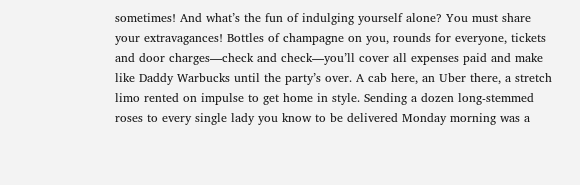sometimes! And what’s the fun of indulging yourself alone? You must share your extravagances! Bottles of champagne on you, rounds for everyone, tickets and door charges—check and check—you’ll cover all expenses paid and make like Daddy Warbucks until the party’s over. A cab here, an Uber there, a stretch limo rented on impulse to get home in style. Sending a dozen long-stemmed roses to every single lady you know to be delivered Monday morning was a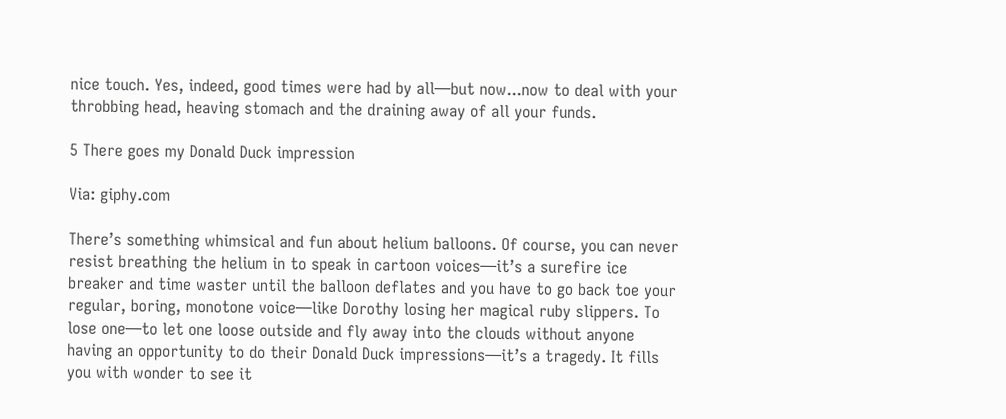nice touch. Yes, indeed, good times were had by all—but now...now to deal with your throbbing head, heaving stomach and the draining away of all your funds.

5 There goes my Donald Duck impression

Via: giphy.com

There’s something whimsical and fun about helium balloons. Of course, you can never resist breathing the helium in to speak in cartoon voices—it’s a surefire ice breaker and time waster until the balloon deflates and you have to go back toe your regular, boring, monotone voice—like Dorothy losing her magical ruby slippers. To lose one—to let one loose outside and fly away into the clouds without anyone having an opportunity to do their Donald Duck impressions—it’s a tragedy. It fills you with wonder to see it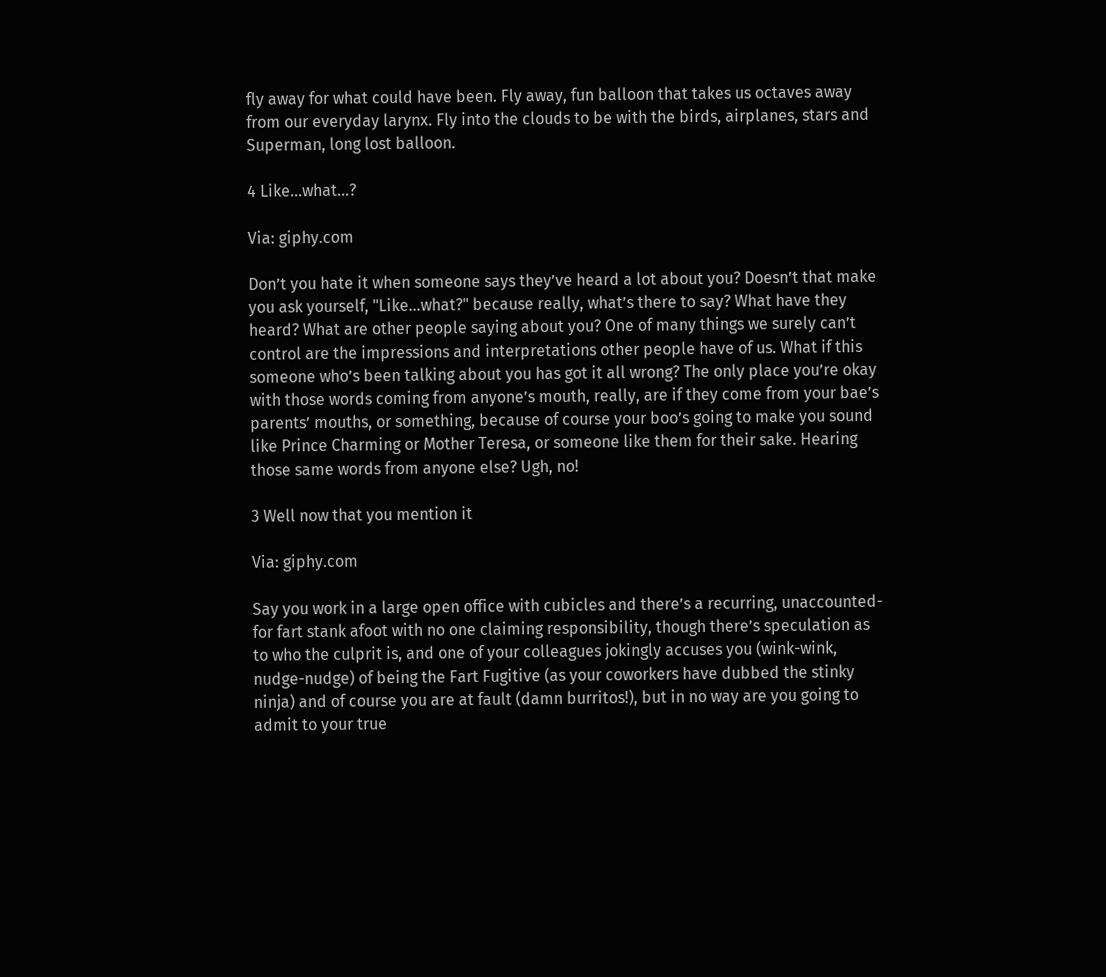fly away for what could have been. Fly away, fun balloon that takes us octaves away from our everyday larynx. Fly into the clouds to be with the birds, airplanes, stars and Superman, long lost balloon.

4 Like...what...?

Via: giphy.com

Don’t you hate it when someone says they’ve heard a lot about you? Doesn’t that make you ask yourself, "Like…what?" because really, what’s there to say? What have they heard? What are other people saying about you? One of many things we surely can’t control are the impressions and interpretations other people have of us. What if this someone who’s been talking about you has got it all wrong? The only place you’re okay with those words coming from anyone’s mouth, really, are if they come from your bae’s parents’ mouths, or something, because of course your boo’s going to make you sound like Prince Charming or Mother Teresa, or someone like them for their sake. Hearing those same words from anyone else? Ugh, no!

3 Well now that you mention it

Via: giphy.com

Say you work in a large open office with cubicles and there’s a recurring, unaccounted-for fart stank afoot with no one claiming responsibility, though there’s speculation as to who the culprit is, and one of your colleagues jokingly accuses you (wink-wink, nudge-nudge) of being the Fart Fugitive (as your coworkers have dubbed the stinky ninja) and of course you are at fault (damn burritos!), but in no way are you going to admit to your true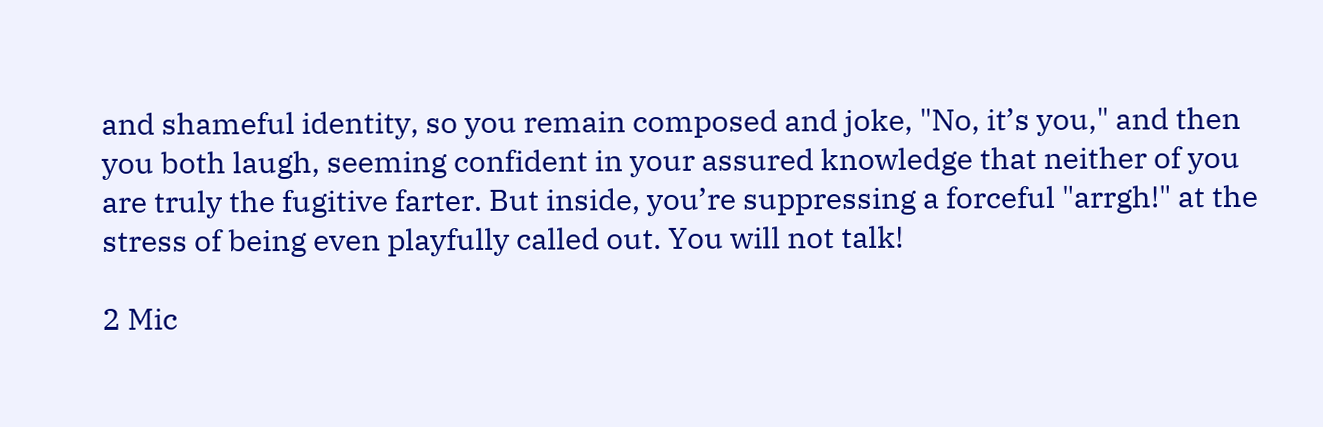and shameful identity, so you remain composed and joke, "No, it’s you," and then you both laugh, seeming confident in your assured knowledge that neither of you are truly the fugitive farter. But inside, you’re suppressing a forceful "arrgh!" at the stress of being even playfully called out. You will not talk!

2 Mic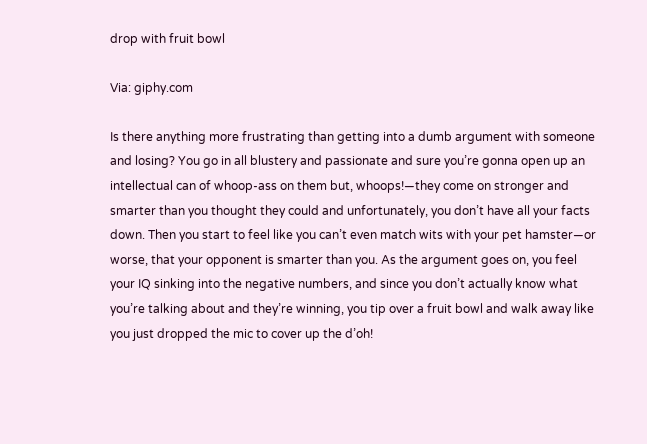drop with fruit bowl

Via: giphy.com

Is there anything more frustrating than getting into a dumb argument with someone and losing? You go in all blustery and passionate and sure you’re gonna open up an intellectual can of whoop-ass on them but, whoops!—they come on stronger and smarter than you thought they could and unfortunately, you don’t have all your facts down. Then you start to feel like you can’t even match wits with your pet hamster—or worse, that your opponent is smarter than you. As the argument goes on, you feel your IQ sinking into the negative numbers, and since you don’t actually know what you’re talking about and they’re winning, you tip over a fruit bowl and walk away like you just dropped the mic to cover up the d’oh!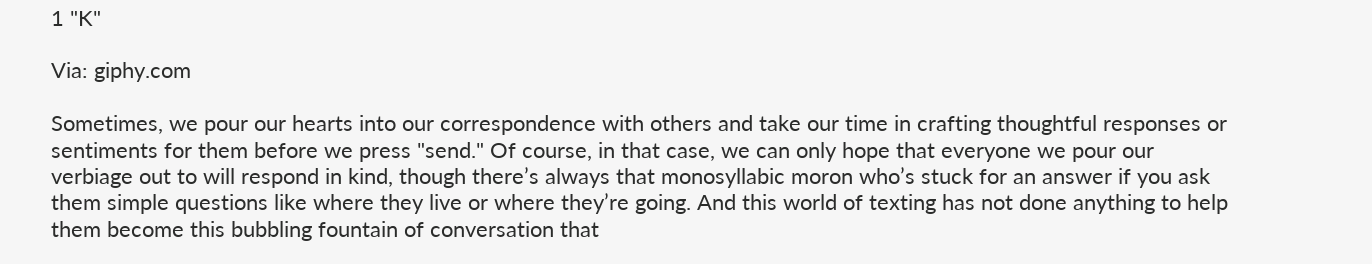1 "K"

Via: giphy.com

Sometimes, we pour our hearts into our correspondence with others and take our time in crafting thoughtful responses or sentiments for them before we press "send." Of course, in that case, we can only hope that everyone we pour our verbiage out to will respond in kind, though there’s always that monosyllabic moron who’s stuck for an answer if you ask them simple questions like where they live or where they’re going. And this world of texting has not done anything to help them become this bubbling fountain of conversation that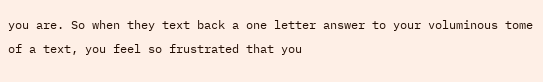you are. So when they text back a one letter answer to your voluminous tome of a text, you feel so frustrated that you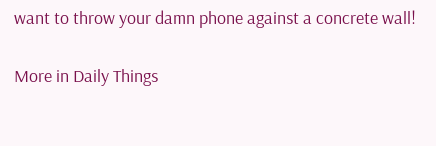want to throw your damn phone against a concrete wall!

More in Daily Things